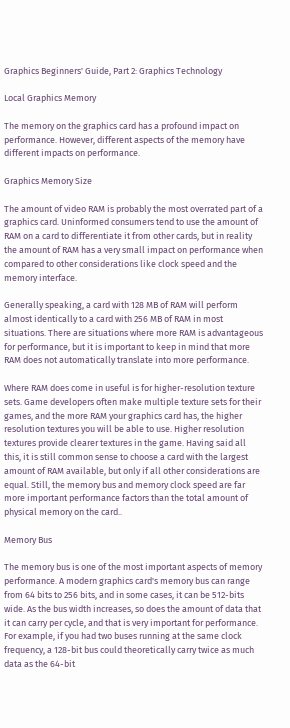Graphics Beginners' Guide, Part 2: Graphics Technology

Local Graphics Memory

The memory on the graphics card has a profound impact on performance. However, different aspects of the memory have different impacts on performance.

Graphics Memory Size

The amount of video RAM is probably the most overrated part of a graphics card. Uninformed consumers tend to use the amount of RAM on a card to differentiate it from other cards, but in reality the amount of RAM has a very small impact on performance when compared to other considerations like clock speed and the memory interface.

Generally speaking, a card with 128 MB of RAM will perform almost identically to a card with 256 MB of RAM in most situations. There are situations where more RAM is advantageous for performance, but it is important to keep in mind that more RAM does not automatically translate into more performance.

Where RAM does come in useful is for higher-resolution texture sets. Game developers often make multiple texture sets for their games, and the more RAM your graphics card has, the higher resolution textures you will be able to use. Higher resolution textures provide clearer textures in the game. Having said all this, it is still common sense to choose a card with the largest amount of RAM available, but only if all other considerations are equal. Still, the memory bus and memory clock speed are far more important performance factors than the total amount of physical memory on the card..

Memory Bus

The memory bus is one of the most important aspects of memory performance. A modern graphics card's memory bus can range from 64 bits to 256 bits, and in some cases, it can be 512-bits wide. As the bus width increases, so does the amount of data that it can carry per cycle, and that is very important for performance. For example, if you had two buses running at the same clock frequency, a 128-bit bus could theoretically carry twice as much data as the 64-bit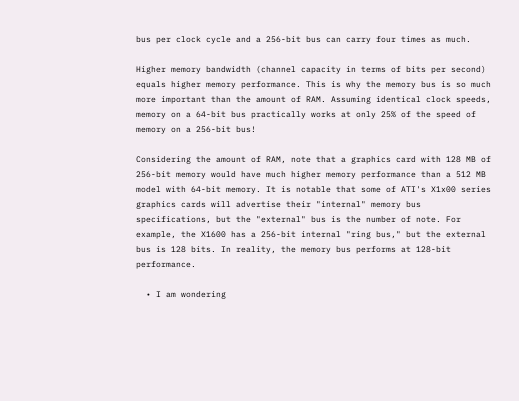bus per clock cycle and a 256-bit bus can carry four times as much.

Higher memory bandwidth (channel capacity in terms of bits per second) equals higher memory performance. This is why the memory bus is so much more important than the amount of RAM. Assuming identical clock speeds, memory on a 64-bit bus practically works at only 25% of the speed of memory on a 256-bit bus!

Considering the amount of RAM, note that a graphics card with 128 MB of 256-bit memory would have much higher memory performance than a 512 MB model with 64-bit memory. It is notable that some of ATI's X1x00 series graphics cards will advertise their "internal" memory bus specifications, but the "external" bus is the number of note. For example, the X1600 has a 256-bit internal "ring bus," but the external bus is 128 bits. In reality, the memory bus performs at 128-bit performance.

  • I am wondering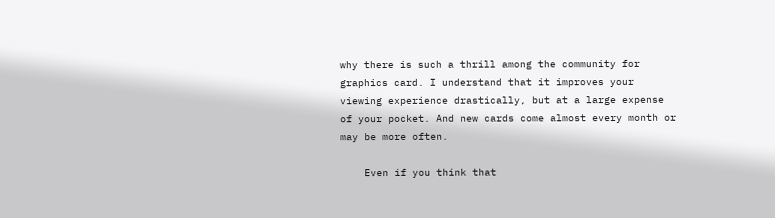why there is such a thrill among the community for graphics card. I understand that it improves your viewing experience drastically, but at a large expense of your pocket. And new cards come almost every month or may be more often.

    Even if you think that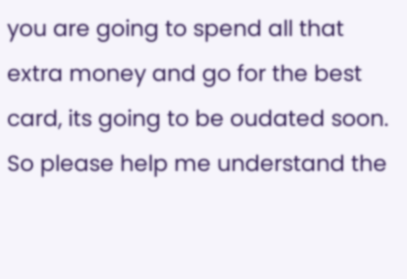you are going to spend all that extra money and go for the best card, its going to be oudated soon. So please help me understand the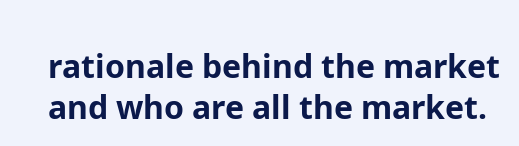rationale behind the market and who are all the market.